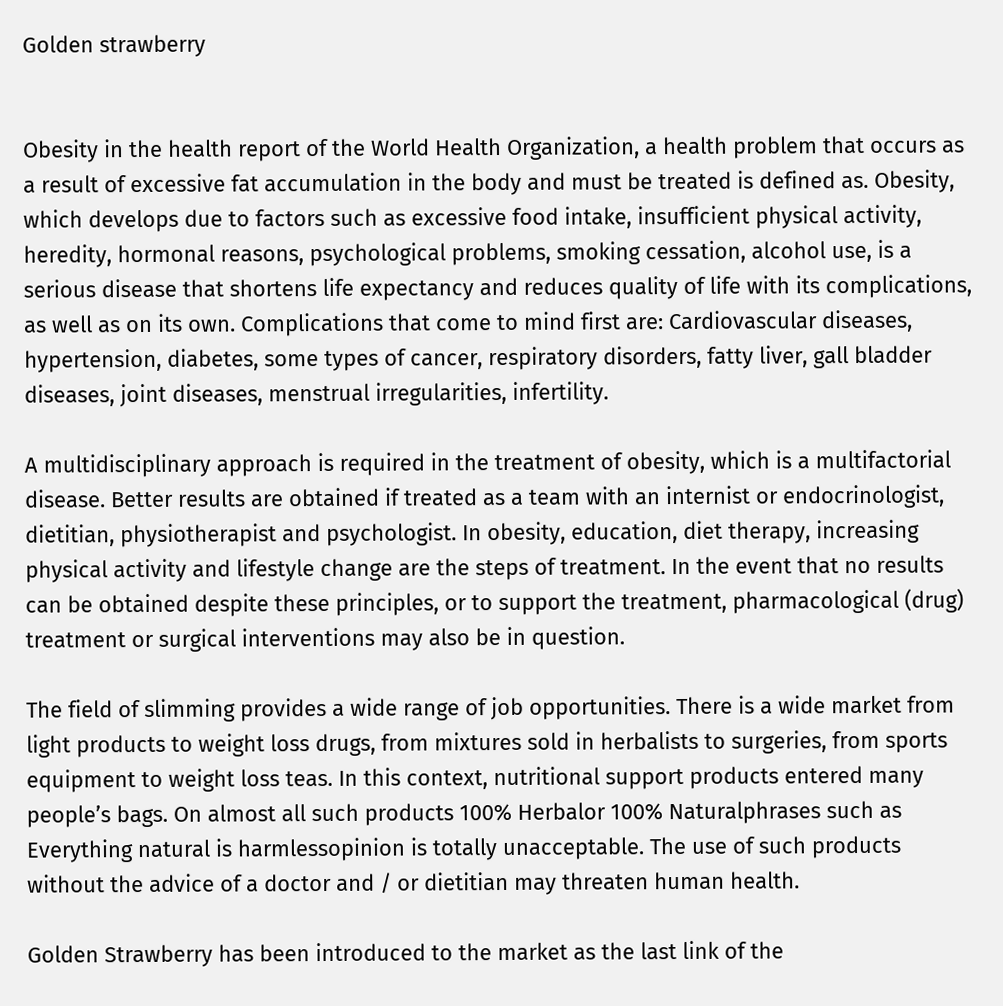Golden strawberry


Obesity in the health report of the World Health Organization, a health problem that occurs as a result of excessive fat accumulation in the body and must be treated is defined as. Obesity, which develops due to factors such as excessive food intake, insufficient physical activity, heredity, hormonal reasons, psychological problems, smoking cessation, alcohol use, is a serious disease that shortens life expectancy and reduces quality of life with its complications, as well as on its own. Complications that come to mind first are: Cardiovascular diseases, hypertension, diabetes, some types of cancer, respiratory disorders, fatty liver, gall bladder diseases, joint diseases, menstrual irregularities, infertility.

A multidisciplinary approach is required in the treatment of obesity, which is a multifactorial disease. Better results are obtained if treated as a team with an internist or endocrinologist, dietitian, physiotherapist and psychologist. In obesity, education, diet therapy, increasing physical activity and lifestyle change are the steps of treatment. In the event that no results can be obtained despite these principles, or to support the treatment, pharmacological (drug) treatment or surgical interventions may also be in question.

The field of slimming provides a wide range of job opportunities. There is a wide market from light products to weight loss drugs, from mixtures sold in herbalists to surgeries, from sports equipment to weight loss teas. In this context, nutritional support products entered many people’s bags. On almost all such products 100% Herbalor 100% Naturalphrases such as Everything natural is harmlessopinion is totally unacceptable. The use of such products without the advice of a doctor and / or dietitian may threaten human health.

Golden Strawberry has been introduced to the market as the last link of the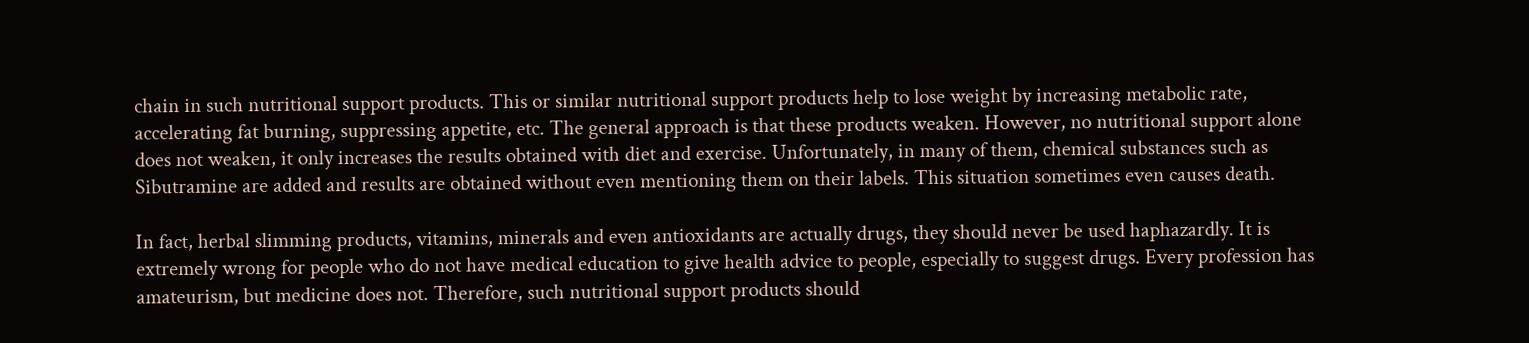chain in such nutritional support products. This or similar nutritional support products help to lose weight by increasing metabolic rate, accelerating fat burning, suppressing appetite, etc. The general approach is that these products weaken. However, no nutritional support alone does not weaken, it only increases the results obtained with diet and exercise. Unfortunately, in many of them, chemical substances such as Sibutramine are added and results are obtained without even mentioning them on their labels. This situation sometimes even causes death.

In fact, herbal slimming products, vitamins, minerals and even antioxidants are actually drugs, they should never be used haphazardly. It is extremely wrong for people who do not have medical education to give health advice to people, especially to suggest drugs. Every profession has amateurism, but medicine does not. Therefore, such nutritional support products should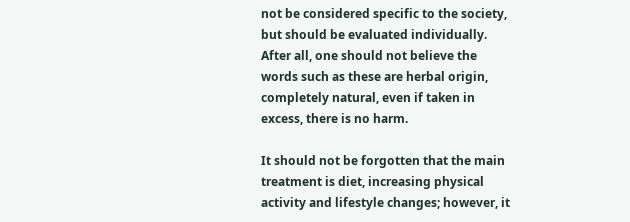not be considered specific to the society, but should be evaluated individually. After all, one should not believe the words such as these are herbal origin, completely natural, even if taken in excess, there is no harm.

It should not be forgotten that the main treatment is diet, increasing physical activity and lifestyle changes; however, it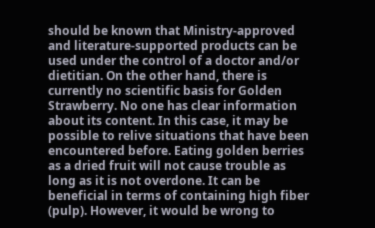should be known that Ministry-approved and literature-supported products can be used under the control of a doctor and/or dietitian. On the other hand, there is currently no scientific basis for Golden Strawberry. No one has clear information about its content. In this case, it may be possible to relive situations that have been encountered before. Eating golden berries as a dried fruit will not cause trouble as long as it is not overdone. It can be beneficial in terms of containing high fiber (pulp). However, it would be wrong to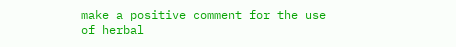make a positive comment for the use of herbal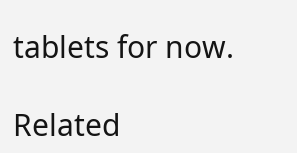tablets for now.

Related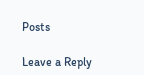Posts

Leave a Reply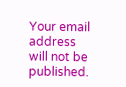Your email address will not be published.